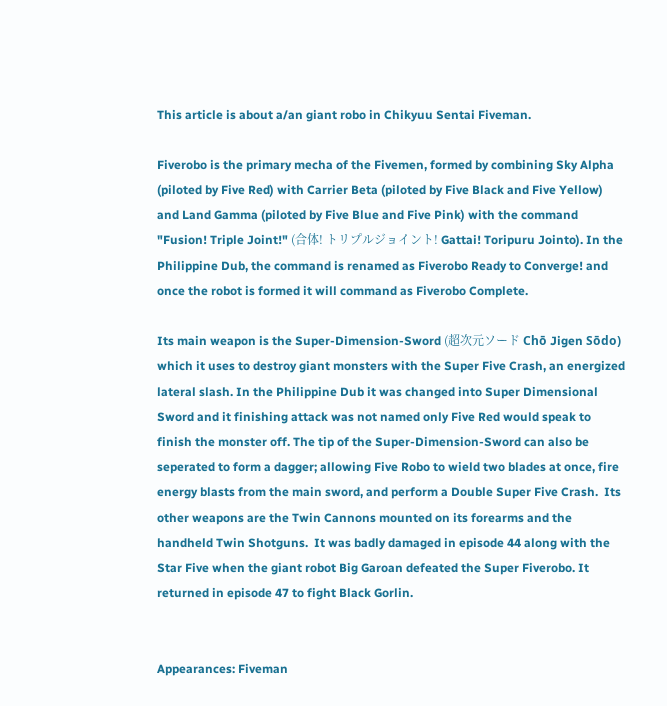This article is about a/an giant robo in Chikyuu Sentai Fiveman.

Fiverobo is the primary mecha of the Fivemen, formed by combining Sky Alpha (piloted by Five Red) with Carrier Beta (piloted by Five Black and Five Yellow) and Land Gamma (piloted by Five Blue and Five Pink) with the command "Fusion! Triple Joint!" (合体! トリプルジョイント! Gattai! Toripuru Jointo). In the Philippine Dub, the command is renamed as Fiverobo Ready to Converge! and once the robot is formed it will command as Fiverobo Complete.

Its main weapon is the Super-Dimension-Sword (超次元ソード Chō Jigen Sōdo) which it uses to destroy giant monsters with the Super Five Crash, an energized lateral slash. In the Philippine Dub it was changed into Super Dimensional Sword and it finishing attack was not named only Five Red would speak to finish the monster off. The tip of the Super-Dimension-Sword can also be seperated to form a dagger; allowing Five Robo to wield two blades at once, fire energy blasts from the main sword, and perform a Double Super Five Crash.  Its other weapons are the Twin Cannons mounted on its forearms and the handheld Twin Shotguns.  It was badly damaged in episode 44 along with the Star Five when the giant robot Big Garoan defeated the Super Fiverobo. It returned in episode 47 to fight Black Gorlin.


Appearances: Fiveman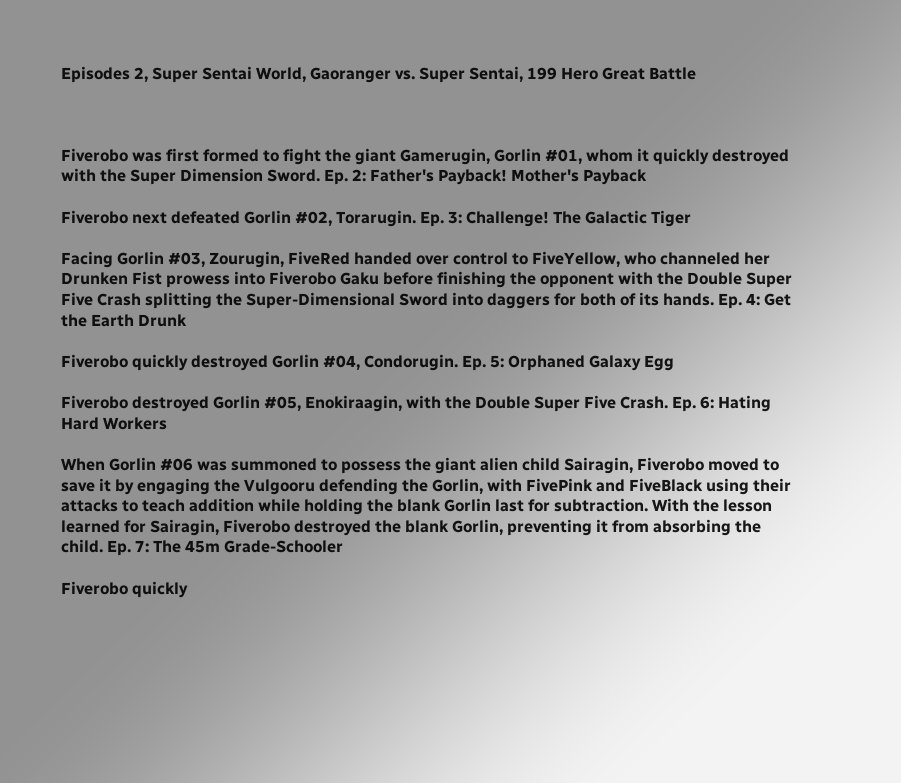Episodes 2, Super Sentai World, Gaoranger vs. Super Sentai, 199 Hero Great Battle



Fiverobo was first formed to fight the giant Gamerugin, Gorlin #01, whom it quickly destroyed with the Super Dimension Sword. Ep. 2: Father's Payback! Mother's Payback

Fiverobo next defeated Gorlin #02, Torarugin. Ep. 3: Challenge! The Galactic Tiger

Facing Gorlin #03, Zourugin, FiveRed handed over control to FiveYellow, who channeled her Drunken Fist prowess into Fiverobo Gaku before finishing the opponent with the Double Super Five Crash splitting the Super-Dimensional Sword into daggers for both of its hands. Ep. 4: Get the Earth Drunk

Fiverobo quickly destroyed Gorlin #04, Condorugin. Ep. 5: Orphaned Galaxy Egg

Fiverobo destroyed Gorlin #05, Enokiraagin, with the Double Super Five Crash. Ep. 6: Hating Hard Workers

When Gorlin #06 was summoned to possess the giant alien child Sairagin, Fiverobo moved to save it by engaging the Vulgooru defending the Gorlin, with FivePink and FiveBlack using their attacks to teach addition while holding the blank Gorlin last for subtraction. With the lesson learned for Sairagin, Fiverobo destroyed the blank Gorlin, preventing it from absorbing the child. Ep. 7: The 45m Grade-Schooler

Fiverobo quickly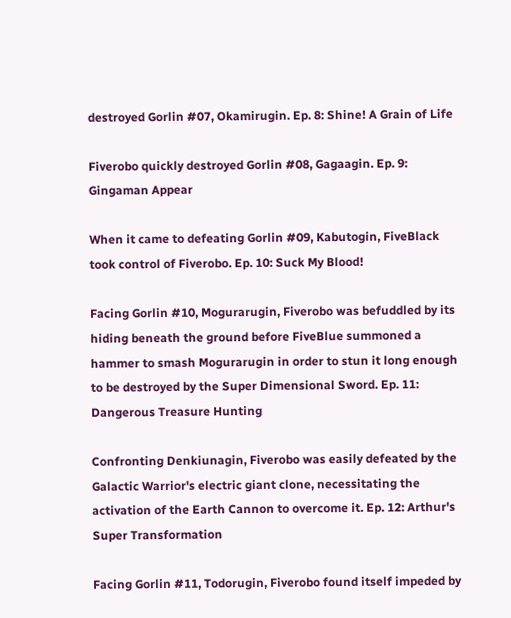destroyed Gorlin #07, Okamirugin. Ep. 8: Shine! A Grain of Life

Fiverobo quickly destroyed Gorlin #08, Gagaagin. Ep. 9: Gingaman Appear

When it came to defeating Gorlin #09, Kabutogin, FiveBlack took control of Fiverobo. Ep. 10: Suck My Blood!

Facing Gorlin #10, Mogurarugin, Fiverobo was befuddled by its hiding beneath the ground before FiveBlue summoned a hammer to smash Mogurarugin in order to stun it long enough to be destroyed by the Super Dimensional Sword. Ep. 11: Dangerous Treasure Hunting

Confronting Denkiunagin, Fiverobo was easily defeated by the Galactic Warrior's electric giant clone, necessitating the activation of the Earth Cannon to overcome it. Ep. 12: Arthur's Super Transformation

Facing Gorlin #11, Todorugin, Fiverobo found itself impeded by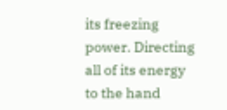its freezing power. Directing all of its energy to the hand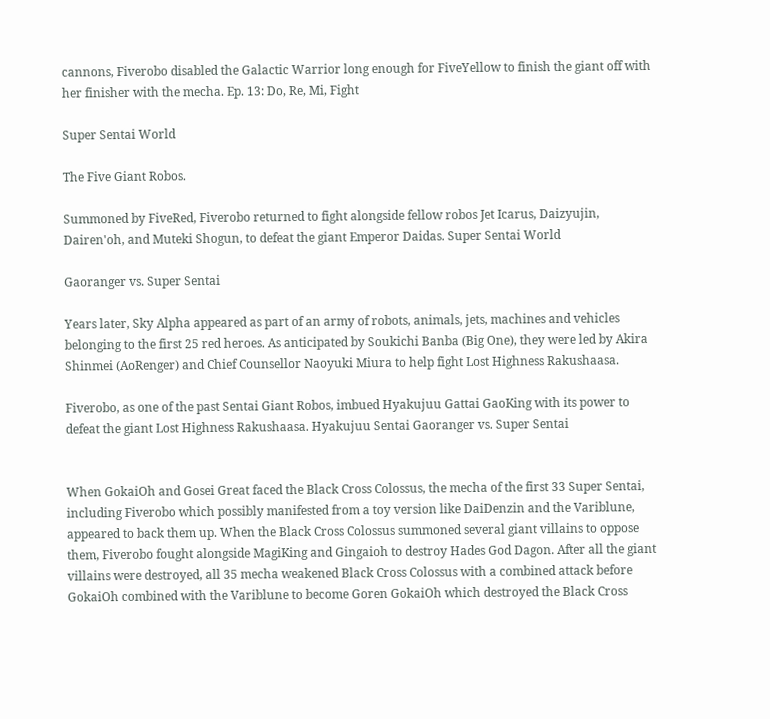cannons, Fiverobo disabled the Galactic Warrior long enough for FiveYellow to finish the giant off with her finisher with the mecha. Ep. 13: Do, Re, Mi, Fight

Super Sentai World

The Five Giant Robos.

Summoned by FiveRed, Fiverobo returned to fight alongside fellow robos Jet Icarus, Daizyujin, Dairen'oh, and Muteki Shogun, to defeat the giant Emperor Daidas. Super Sentai World

Gaoranger vs. Super Sentai

Years later, Sky Alpha appeared as part of an army of robots, animals, jets, machines and vehicles belonging to the first 25 red heroes. As anticipated by Soukichi Banba (Big One), they were led by Akira Shinmei (AoRenger) and Chief Counsellor Naoyuki Miura to help fight Lost Highness Rakushaasa.

Fiverobo, as one of the past Sentai Giant Robos, imbued Hyakujuu Gattai GaoKing with its power to defeat the giant Lost Highness Rakushaasa. Hyakujuu Sentai Gaoranger vs. Super Sentai


When GokaiOh and Gosei Great faced the Black Cross Colossus, the mecha of the first 33 Super Sentai, including Fiverobo which possibly manifested from a toy version like DaiDenzin and the Variblune, appeared to back them up. When the Black Cross Colossus summoned several giant villains to oppose them, Fiverobo fought alongside MagiKing and Gingaioh to destroy Hades God Dagon. After all the giant villains were destroyed, all 35 mecha weakened Black Cross Colossus with a combined attack before GokaiOh combined with the Variblune to become Goren GokaiOh which destroyed the Black Cross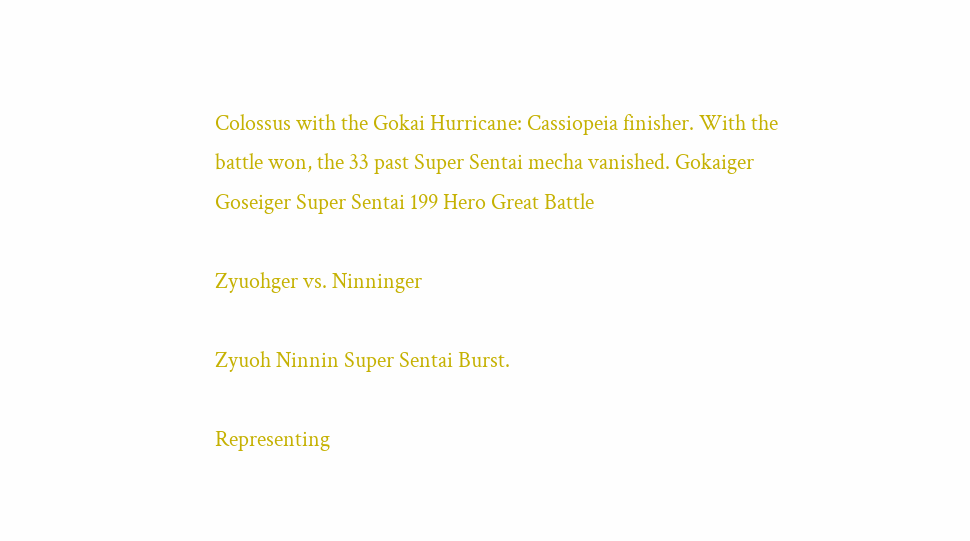Colossus with the Gokai Hurricane: Cassiopeia finisher. With the battle won, the 33 past Super Sentai mecha vanished. Gokaiger Goseiger Super Sentai 199 Hero Great Battle

Zyuohger vs. Ninninger

Zyuoh Ninnin Super Sentai Burst.

Representing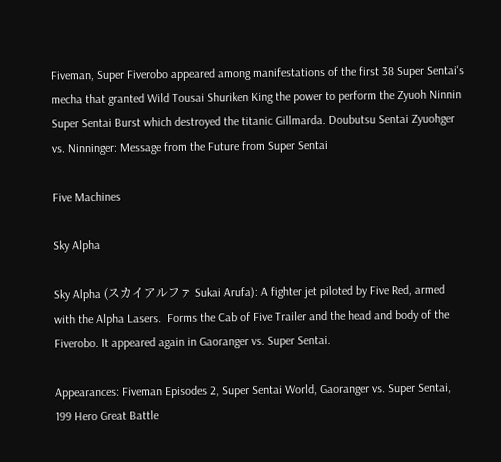Fiveman, Super Fiverobo appeared among manifestations of the first 38 Super Sentai's mecha that granted Wild Tousai Shuriken King the power to perform the Zyuoh Ninnin Super Sentai Burst which destroyed the titanic Gillmarda. Doubutsu Sentai Zyuohger vs. Ninninger: Message from the Future from Super Sentai

Five Machines

Sky Alpha

Sky Alpha (スカイアルファ Sukai Arufa): A fighter jet piloted by Five Red, armed with the Alpha Lasers.  Forms the Cab of Five Trailer and the head and body of the Fiverobo. It appeared again in Gaoranger vs. Super Sentai.

Appearances: Fiveman Episodes 2, Super Sentai World, Gaoranger vs. Super Sentai, 199 Hero Great Battle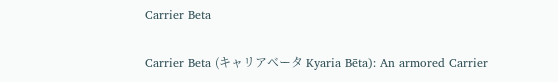Carrier Beta

Carrier Beta (キャリアベータ Kyaria Bēta): An armored Carrier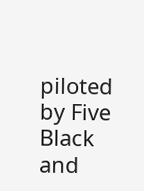piloted by Five Black and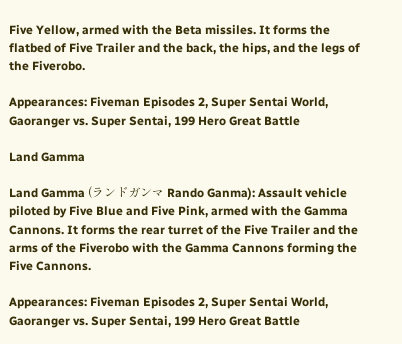Five Yellow, armed with the Beta missiles. It forms the flatbed of Five Trailer and the back, the hips, and the legs of the Fiverobo.

Appearances: Fiveman Episodes 2, Super Sentai World, Gaoranger vs. Super Sentai, 199 Hero Great Battle

Land Gamma

Land Gamma (ランドガンマ Rando Ganma): Assault vehicle piloted by Five Blue and Five Pink, armed with the Gamma Cannons. It forms the rear turret of the Five Trailer and the arms of the Fiverobo with the Gamma Cannons forming the Five Cannons.

Appearances: Fiveman Episodes 2, Super Sentai World, Gaoranger vs. Super Sentai, 199 Hero Great Battle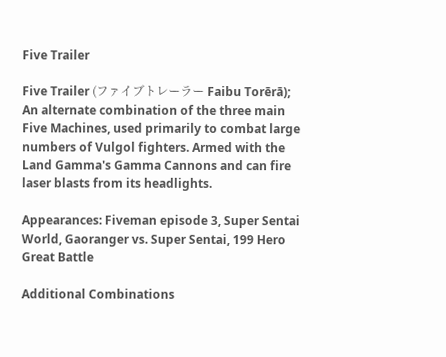Five Trailer

Five Trailer (ファイブトレーラー Faibu Torērā); An alternate combination of the three main Five Machines, used primarily to combat large numbers of Vulgol fighters. Armed with the Land Gamma's Gamma Cannons and can fire laser blasts from its headlights.

Appearances: Fiveman episode 3, Super Sentai World, Gaoranger vs. Super Sentai, 199 Hero Great Battle

Additional Combinations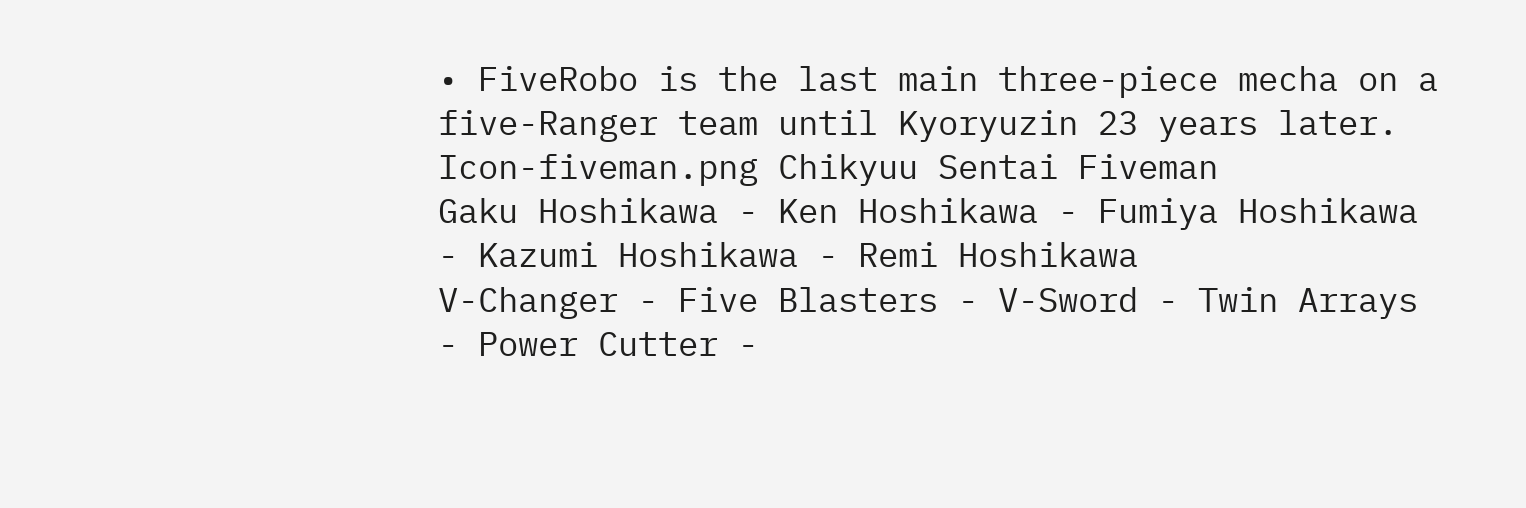• FiveRobo is the last main three-piece mecha on a five-Ranger team until Kyoryuzin 23 years later.
Icon-fiveman.png Chikyuu Sentai Fiveman
Gaku Hoshikawa - Ken Hoshikawa - Fumiya Hoshikawa - Kazumi Hoshikawa - Remi Hoshikawa
V-Changer - Five Blasters - V-Sword - Twin Arrays - Power Cutter -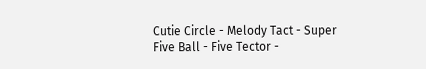Cutie Circle - Melody Tact - Super Five Ball - Five Tector -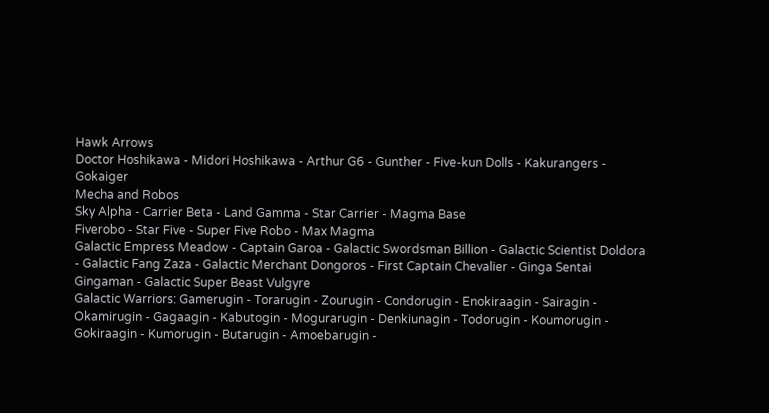Hawk Arrows
Doctor Hoshikawa - Midori Hoshikawa - Arthur G6 - Gunther - Five-kun Dolls - Kakurangers - Gokaiger
Mecha and Robos
Sky Alpha - Carrier Beta - Land Gamma - Star Carrier - Magma Base
Fiverobo - Star Five - Super Five Robo - Max Magma
Galactic Empress Meadow - Captain Garoa - Galactic Swordsman Billion - Galactic Scientist Doldora - Galactic Fang Zaza - Galactic Merchant Dongoros - First Captain Chevalier - Ginga Sentai Gingaman - Galactic Super Beast Vulgyre
Galactic Warriors: Gamerugin - Torarugin - Zourugin - Condorugin - Enokiraagin - Sairagin - Okamirugin - Gagaagin - Kabutogin - Mogurarugin - Denkiunagin - Todorugin - Koumorugin - Gokiraagin - Kumorugin - Butarugin - Amoebarugin -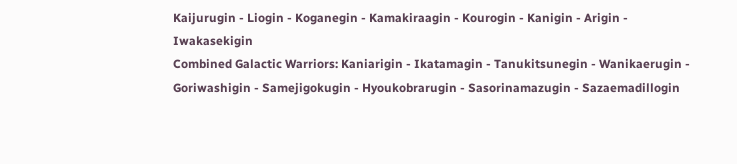Kaijurugin - Liogin - Koganegin - Kamakiraagin - Kourogin - Kanigin - Arigin - Iwakasekigin
Combined Galactic Warriors: Kaniarigin - Ikatamagin - Tanukitsunegin - Wanikaerugin - Goriwashigin - Samejigokugin - Hyoukobrarugin - Sasorinamazugin - Sazaemadillogin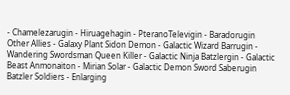- Chamelezarugin - Hiruagehagin - PteranoTelevigin - Baradorugin
Other Allies - Galaxy Plant Sidon Demon - Galactic Wizard Barrugin - Wandering Swordsman Queen Killer - Galactic Ninja Batzlergin - Galactic Beast Anmonaiton - Mirian Solar - Galactic Demon Sword Saberugin
Batzler Soldiers - Enlarging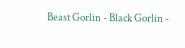Beast Gorlin - Black Gorlin -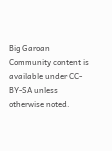Big Garoan
Community content is available under CC-BY-SA unless otherwise noted.